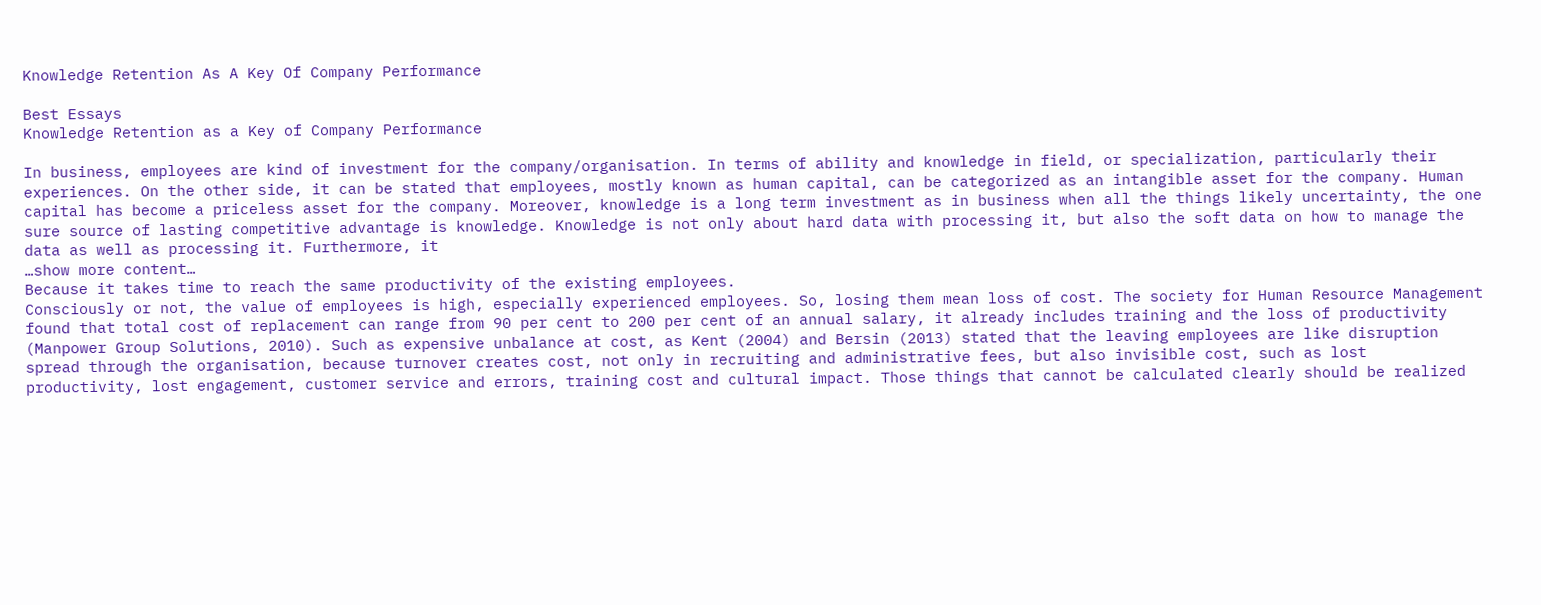Knowledge Retention As A Key Of Company Performance

Best Essays
Knowledge Retention as a Key of Company Performance

In business, employees are kind of investment for the company/organisation. In terms of ability and knowledge in field, or specialization, particularly their experiences. On the other side, it can be stated that employees, mostly known as human capital, can be categorized as an intangible asset for the company. Human capital has become a priceless asset for the company. Moreover, knowledge is a long term investment as in business when all the things likely uncertainty, the one sure source of lasting competitive advantage is knowledge. Knowledge is not only about hard data with processing it, but also the soft data on how to manage the data as well as processing it. Furthermore, it
…show more content…
Because it takes time to reach the same productivity of the existing employees.
Consciously or not, the value of employees is high, especially experienced employees. So, losing them mean loss of cost. The society for Human Resource Management found that total cost of replacement can range from 90 per cent to 200 per cent of an annual salary, it already includes training and the loss of productivity (Manpower Group Solutions, 2010). Such as expensive unbalance at cost, as Kent (2004) and Bersin (2013) stated that the leaving employees are like disruption spread through the organisation, because turnover creates cost, not only in recruiting and administrative fees, but also invisible cost, such as lost productivity, lost engagement, customer service and errors, training cost and cultural impact. Those things that cannot be calculated clearly should be realized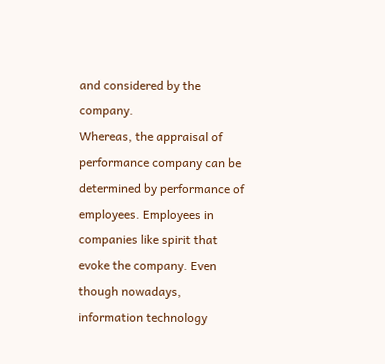and considered by the company.
Whereas, the appraisal of performance company can be determined by performance of employees. Employees in companies like spirit that evoke the company. Even though nowadays, information technology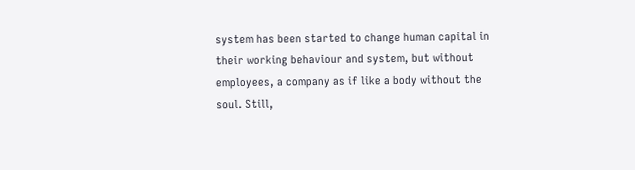system has been started to change human capital in their working behaviour and system, but without employees, a company as if like a body without the soul. Still,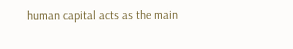human capital acts as the main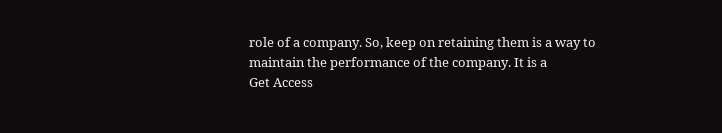role of a company. So, keep on retaining them is a way to maintain the performance of the company. It is a
Get Access